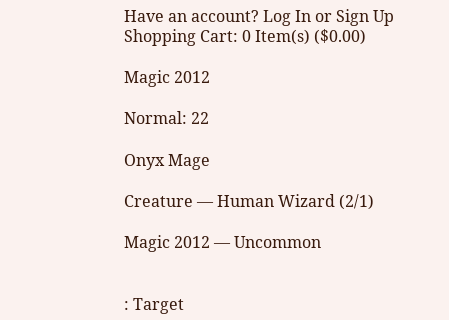Have an account? Log In or Sign Up
Shopping Cart: 0 Item(s) ($0.00)

Magic 2012

Normal: 22

Onyx Mage

Creature — Human Wizard (2/1)

Magic 2012 — Uncommon


: Target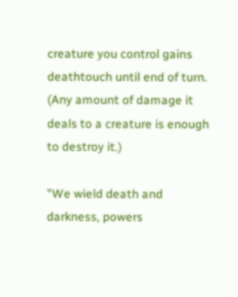creature you control gains deathtouch until end of turn. (Any amount of damage it deals to a creature is enough to destroy it.)

"We wield death and darkness, powers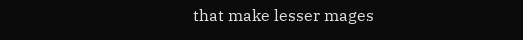that make lesser mages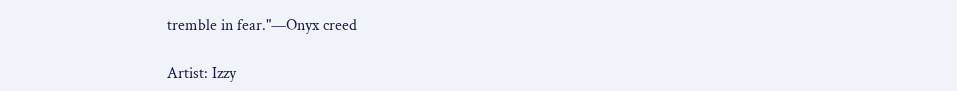tremble in fear."—Onyx creed

Artist: Izzy